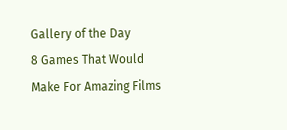Gallery of the Day
8 Games That Would Make For Amazing Films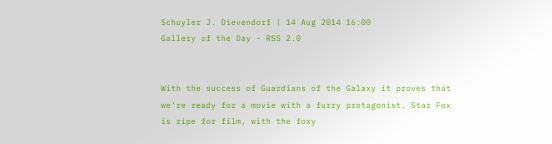Schuyler J. Dievendorf | 14 Aug 2014 16:00
Gallery of the Day - RSS 2.0


With the success of Guardians of the Galaxy it proves that we're ready for a movie with a furry protagonist. Star Fox is ripe for film, with the foxy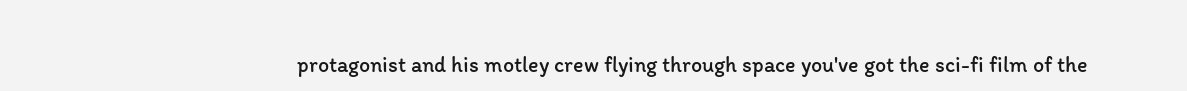protagonist and his motley crew flying through space you've got the sci-fi film of the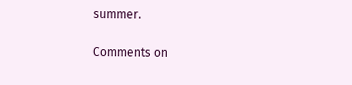summer.

Comments on